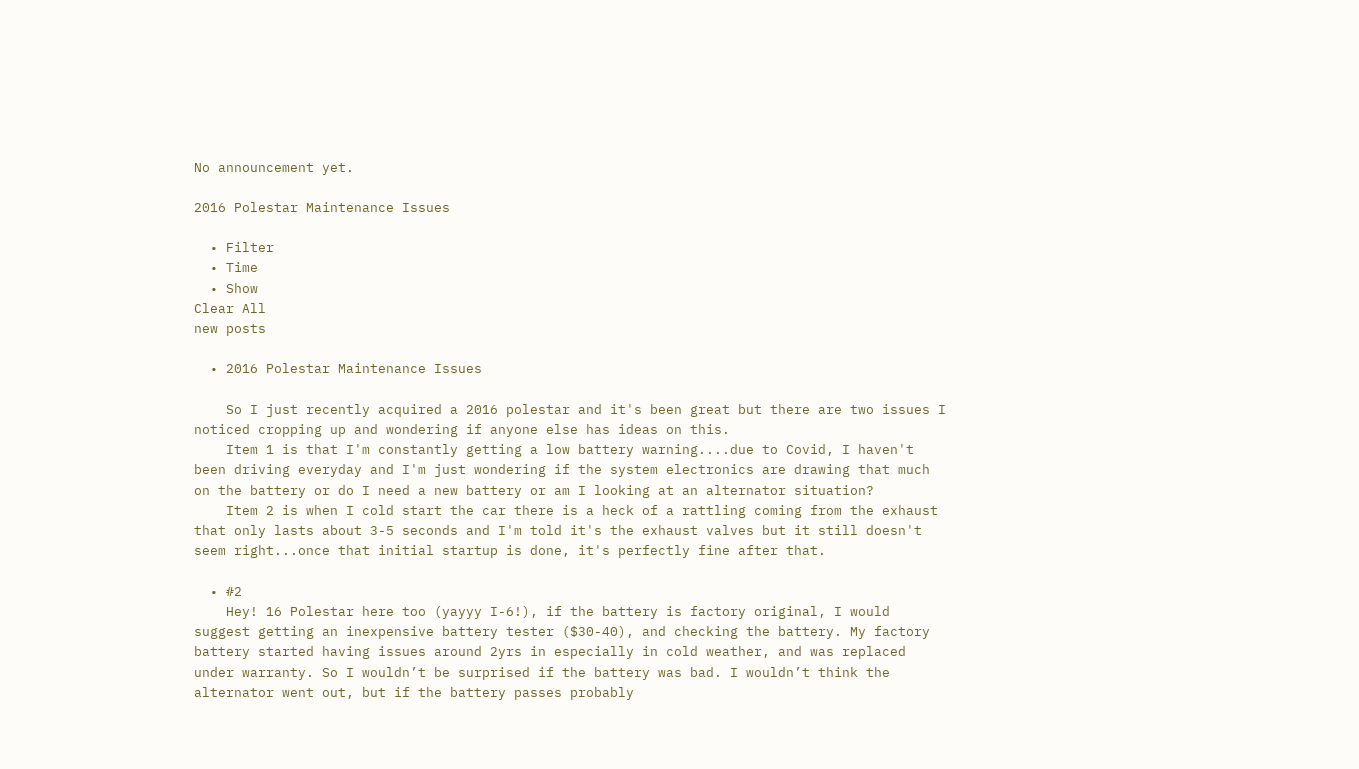No announcement yet.

2016 Polestar Maintenance Issues

  • Filter
  • Time
  • Show
Clear All
new posts

  • 2016 Polestar Maintenance Issues

    So I just recently acquired a 2016 polestar and it's been great but there are two issues I noticed cropping up and wondering if anyone else has ideas on this.
    Item 1 is that I'm constantly getting a low battery warning....due to Covid, I haven't been driving everyday and I'm just wondering if the system electronics are drawing that much on the battery or do I need a new battery or am I looking at an alternator situation?
    Item 2 is when I cold start the car there is a heck of a rattling coming from the exhaust that only lasts about 3-5 seconds and I'm told it's the exhaust valves but it still doesn't seem right...once that initial startup is done, it's perfectly fine after that.

  • #2
    Hey! 16 Polestar here too (yayyy I-6!), if the battery is factory original, I would suggest getting an inexpensive battery tester ($30-40), and checking the battery. My factory battery started having issues around 2yrs in especially in cold weather, and was replaced under warranty. So I wouldn’t be surprised if the battery was bad. I wouldn’t think the alternator went out, but if the battery passes probably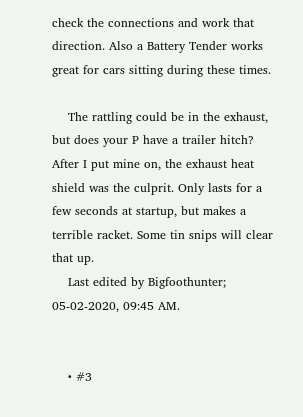check the connections and work that direction. Also a Battery Tender works great for cars sitting during these times.

    The rattling could be in the exhaust, but does your P have a trailer hitch? After I put mine on, the exhaust heat shield was the culprit. Only lasts for a few seconds at startup, but makes a terrible racket. Some tin snips will clear that up.
    Last edited by Bigfoothunter; 05-02-2020, 09:45 AM.


    • #3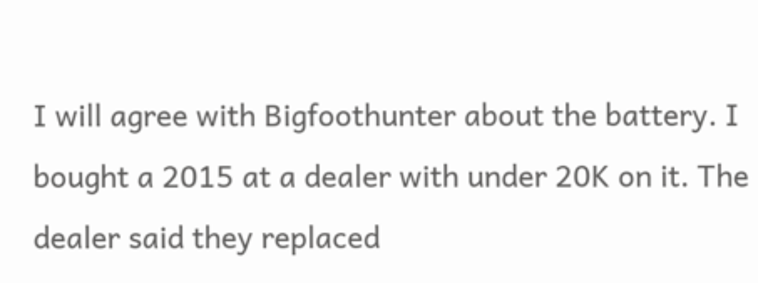I will agree with Bigfoothunter about the battery. I bought a 2015 at a dealer with under 20K on it. The dealer said they replaced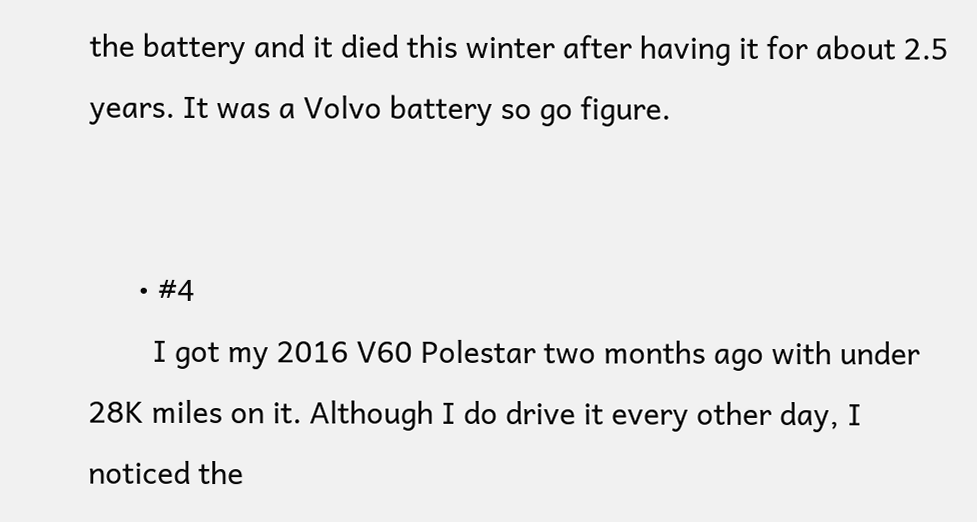the battery and it died this winter after having it for about 2.5 years. It was a Volvo battery so go figure.


      • #4
        I got my 2016 V60 Polestar two months ago with under 28K miles on it. Although I do drive it every other day, I noticed the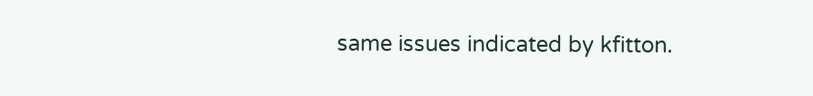same issues indicated by kfitton.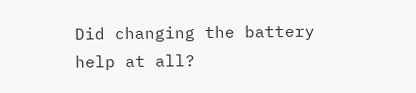Did changing the battery help at all?